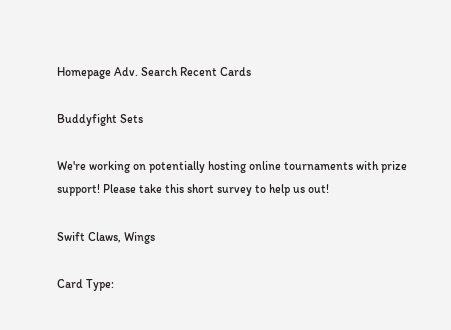Homepage Adv. Search Recent Cards

Buddyfight Sets

We're working on potentially hosting online tournaments with prize support! Please take this short survey to help us out!

Swift Claws, Wings

Card Type: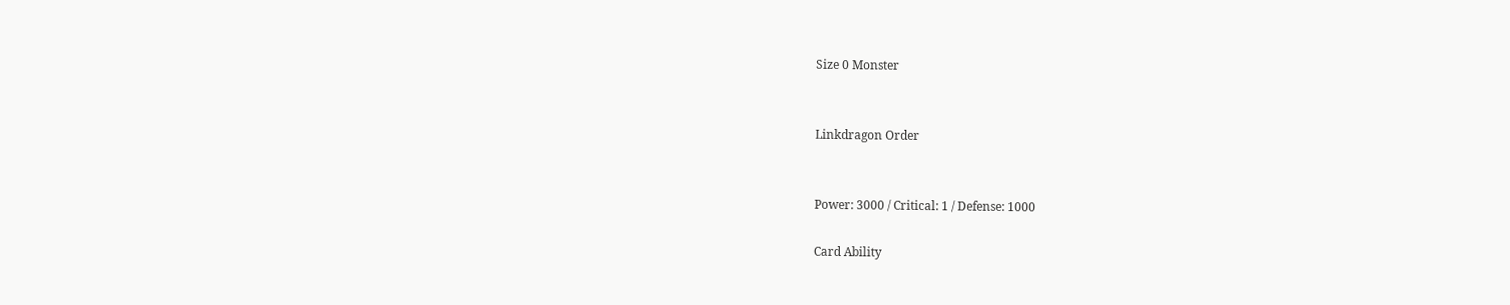Size 0 Monster


Linkdragon Order


Power: 3000 / Critical: 1 / Defense: 1000

Card Ability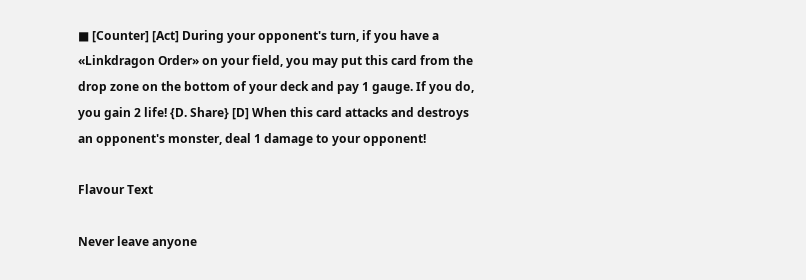■ [Counter] [Act] During your opponent's turn, if you have a «Linkdragon Order» on your field, you may put this card from the drop zone on the bottom of your deck and pay 1 gauge. If you do, you gain 2 life! {D. Share} [D] When this card attacks and destroys an opponent's monster, deal 1 damage to your opponent!

Flavour Text

Never leave anyone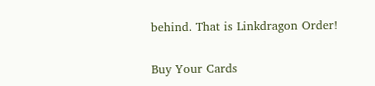behind. That is Linkdragon Order!


Buy Your Cards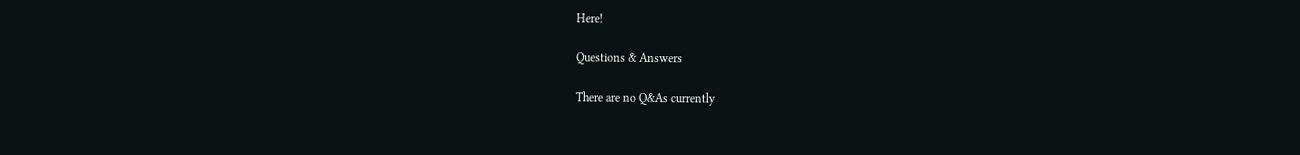Here!

Questions & Answers

There are no Q&As currently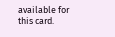available for this card.